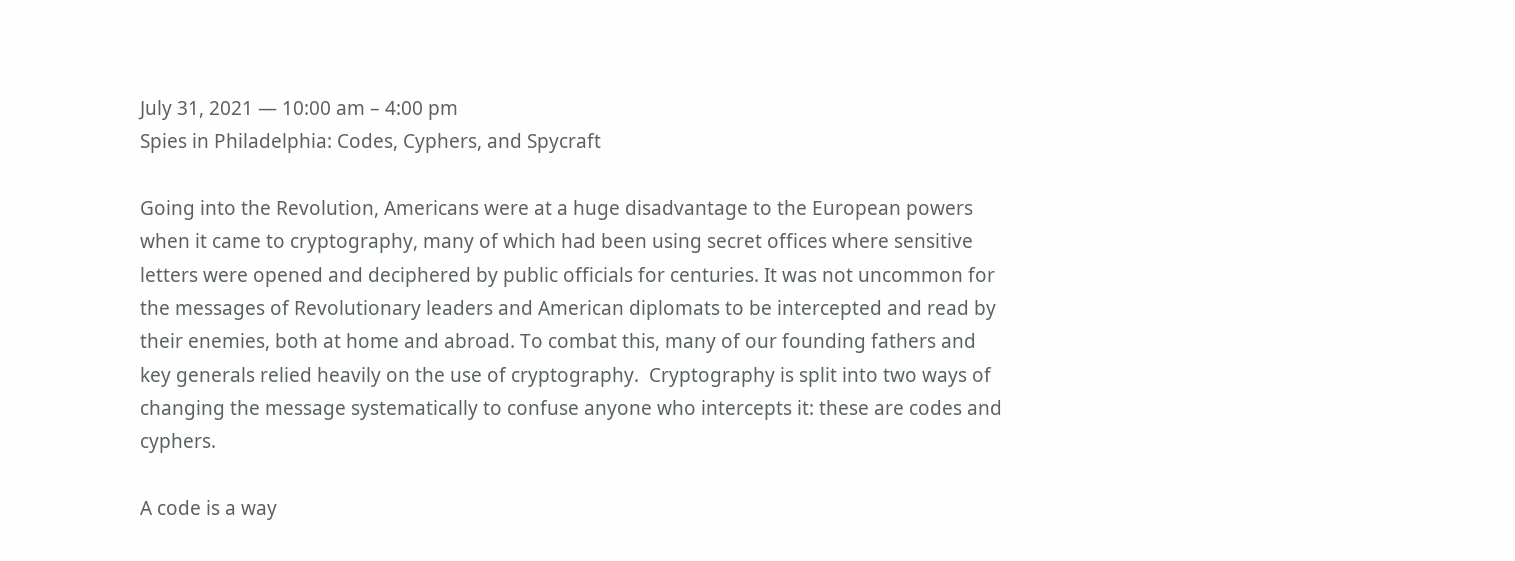July 31, 2021 — 10:00 am – 4:00 pm
Spies in Philadelphia: Codes, Cyphers, and Spycraft

Going into the Revolution, Americans were at a huge disadvantage to the European powers when it came to cryptography, many of which had been using secret offices where sensitive letters were opened and deciphered by public officials for centuries. It was not uncommon for the messages of Revolutionary leaders and American diplomats to be intercepted and read by their enemies, both at home and abroad. To combat this, many of our founding fathers and key generals relied heavily on the use of cryptography.  Cryptography is split into two ways of changing the message systematically to confuse anyone who intercepts it: these are codes and cyphers.

A code is a way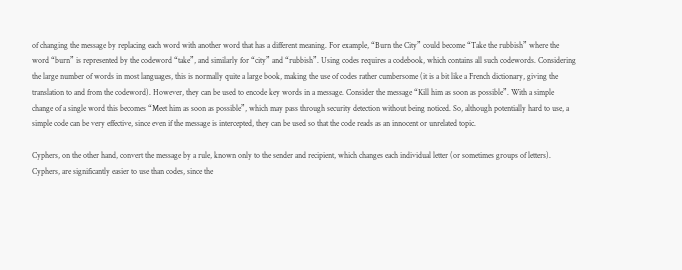of changing the message by replacing each word with another word that has a different meaning. For example, “Burn the City” could become “Take the rubbish” where the word “burn” is represented by the codeword “take”, and similarly for “city” and “rubbish”. Using codes requires a codebook, which contains all such codewords. Considering the large number of words in most languages, this is normally quite a large book, making the use of codes rather cumbersome (it is a bit like a French dictionary, giving the translation to and from the codeword). However, they can be used to encode key words in a message. Consider the message “Kill him as soon as possible”. With a simple change of a single word this becomes “Meet him as soon as possible”, which may pass through security detection without being noticed. So, although potentially hard to use, a simple code can be very effective, since even if the message is intercepted, they can be used so that the code reads as an innocent or unrelated topic.

Cyphers, on the other hand, convert the message by a rule, known only to the sender and recipient, which changes each individual letter (or sometimes groups of letters). Cyphers, are significantly easier to use than codes, since the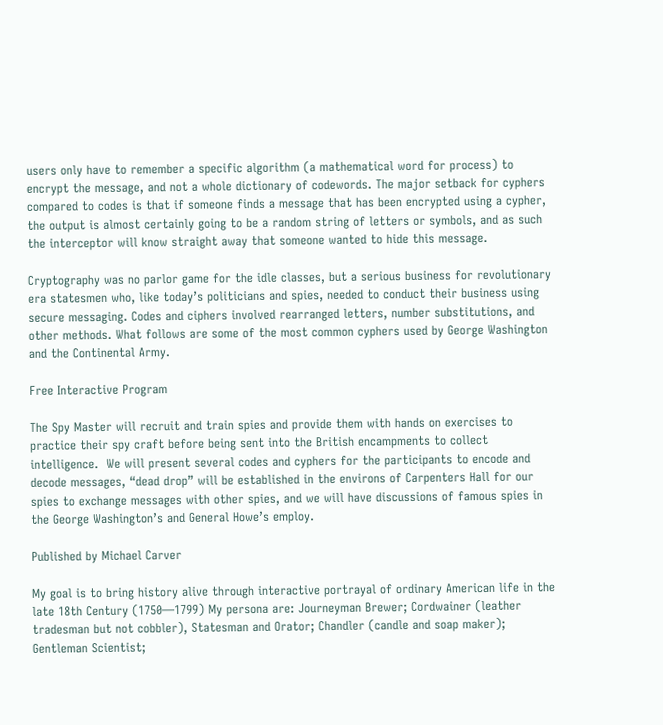users only have to remember a specific algorithm (a mathematical word for process) to encrypt the message, and not a whole dictionary of codewords. The major setback for cyphers compared to codes is that if someone finds a message that has been encrypted using a cypher, the output is almost certainly going to be a random string of letters or symbols, and as such the interceptor will know straight away that someone wanted to hide this message.

Cryptography was no parlor game for the idle classes, but a serious business for revolutionary era statesmen who, like today’s politicians and spies, needed to conduct their business using secure messaging. Codes and ciphers involved rearranged letters, number substitutions, and other methods. What follows are some of the most common cyphers used by George Washington and the Continental Army.

Free Interactive Program

The Spy Master will recruit and train spies and provide them with hands on exercises to practice their spy craft before being sent into the British encampments to collect intelligence.  We will present several codes and cyphers for the participants to encode and decode messages, “dead drop” will be established in the environs of Carpenters Hall for our spies to exchange messages with other spies, and we will have discussions of famous spies in the George Washington’s and General Howe’s employ.

Published by Michael Carver

My goal is to bring history alive through interactive portrayal of ordinary American life in the late 18th Century (1750—1799) My persona are: Journeyman Brewer; Cordwainer (leather tradesman but not cobbler), Statesman and Orator; Chandler (candle and soap maker); Gentleman Scientist;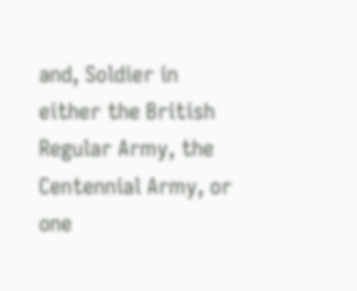and, Soldier in either the British Regular Army, the Centennial Army, or one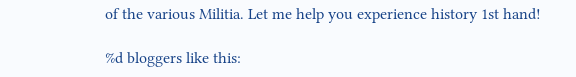of the various Militia. Let me help you experience history 1st hand!

%d bloggers like this: